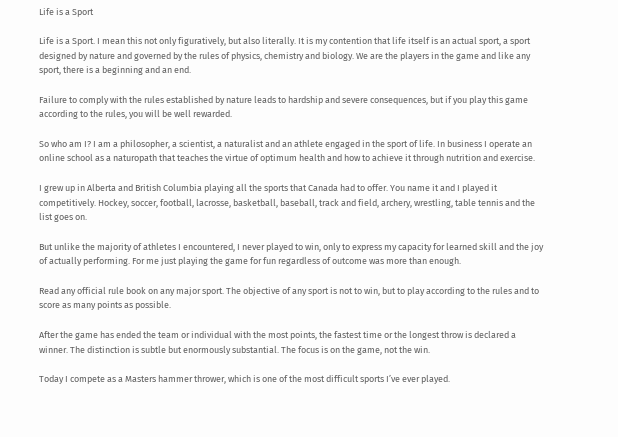Life is a Sport

Life is a Sport. I mean this not only figuratively, but also literally. It is my contention that life itself is an actual sport, a sport designed by nature and governed by the rules of physics, chemistry and biology. We are the players in the game and like any sport, there is a beginning and an end.

Failure to comply with the rules established by nature leads to hardship and severe consequences, but if you play this game according to the rules, you will be well rewarded.

So who am I? I am a philosopher, a scientist, a naturalist and an athlete engaged in the sport of life. In business I operate an online school as a naturopath that teaches the virtue of optimum health and how to achieve it through nutrition and exercise.

I grew up in Alberta and British Columbia playing all the sports that Canada had to offer. You name it and I played it competitively. Hockey, soccer, football, lacrosse, basketball, baseball, track and field, archery, wrestling, table tennis and the list goes on.

But unlike the majority of athletes I encountered, I never played to win, only to express my capacity for learned skill and the joy of actually performing. For me just playing the game for fun regardless of outcome was more than enough.

Read any official rule book on any major sport. The objective of any sport is not to win, but to play according to the rules and to score as many points as possible.

After the game has ended the team or individual with the most points, the fastest time or the longest throw is declared a winner. The distinction is subtle but enormously substantial. The focus is on the game, not the win.

Today I compete as a Masters hammer thrower, which is one of the most difficult sports I’ve ever played.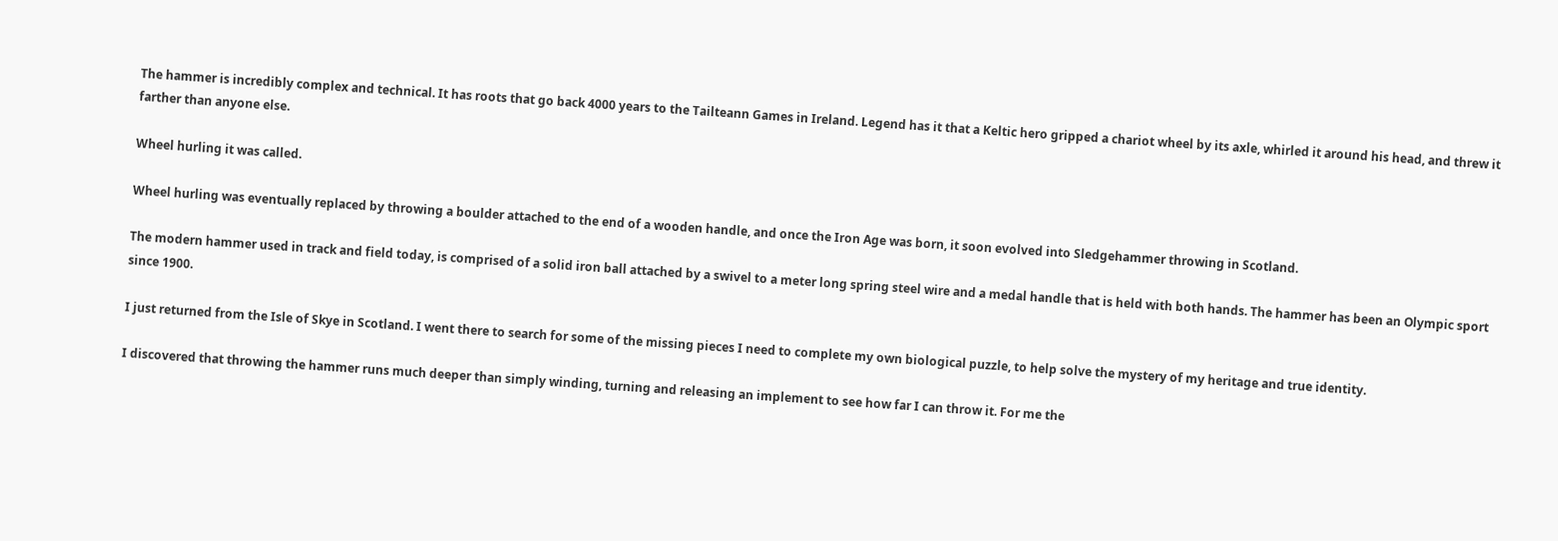The hammer is incredibly complex and technical. It has roots that go back 4000 years to the Tailteann Games in Ireland. Legend has it that a Keltic hero gripped a chariot wheel by its axle, whirled it around his head, and threw it farther than anyone else.

Wheel hurling it was called.

Wheel hurling was eventually replaced by throwing a boulder attached to the end of a wooden handle, and once the Iron Age was born, it soon evolved into Sledgehammer throwing in Scotland.

The modern hammer used in track and field today, is comprised of a solid iron ball attached by a swivel to a meter long spring steel wire and a medal handle that is held with both hands. The hammer has been an Olympic sport since 1900.

I just returned from the Isle of Skye in Scotland. I went there to search for some of the missing pieces I need to complete my own biological puzzle, to help solve the mystery of my heritage and true identity.

I discovered that throwing the hammer runs much deeper than simply winding, turning and releasing an implement to see how far I can throw it. For me the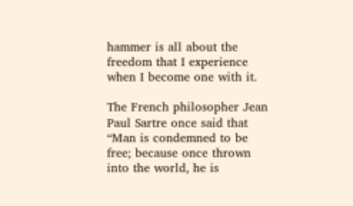hammer is all about the freedom that I experience when I become one with it.

The French philosopher Jean Paul Sartre once said that “Man is condemned to be free; because once thrown into the world, he is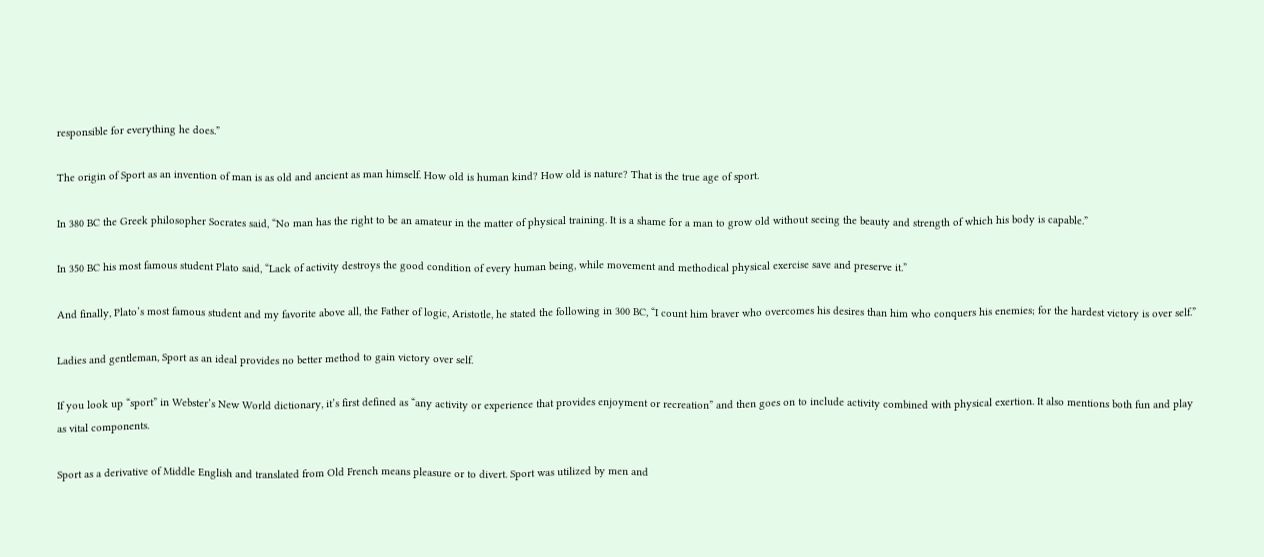responsible for everything he does.”

The origin of Sport as an invention of man is as old and ancient as man himself. How old is human kind? How old is nature? That is the true age of sport.

In 380 BC the Greek philosopher Socrates said, “No man has the right to be an amateur in the matter of physical training. It is a shame for a man to grow old without seeing the beauty and strength of which his body is capable.”

In 350 BC his most famous student Plato said, “Lack of activity destroys the good condition of every human being, while movement and methodical physical exercise save and preserve it.”

And finally, Plato’s most famous student and my favorite above all, the Father of logic, Aristotle, he stated the following in 300 BC, “I count him braver who overcomes his desires than him who conquers his enemies; for the hardest victory is over self.”

Ladies and gentleman, Sport as an ideal provides no better method to gain victory over self.

If you look up “sport” in Webster’s New World dictionary, it’s first defined as “any activity or experience that provides enjoyment or recreation” and then goes on to include activity combined with physical exertion. It also mentions both fun and play as vital components.

Sport as a derivative of Middle English and translated from Old French means pleasure or to divert. Sport was utilized by men and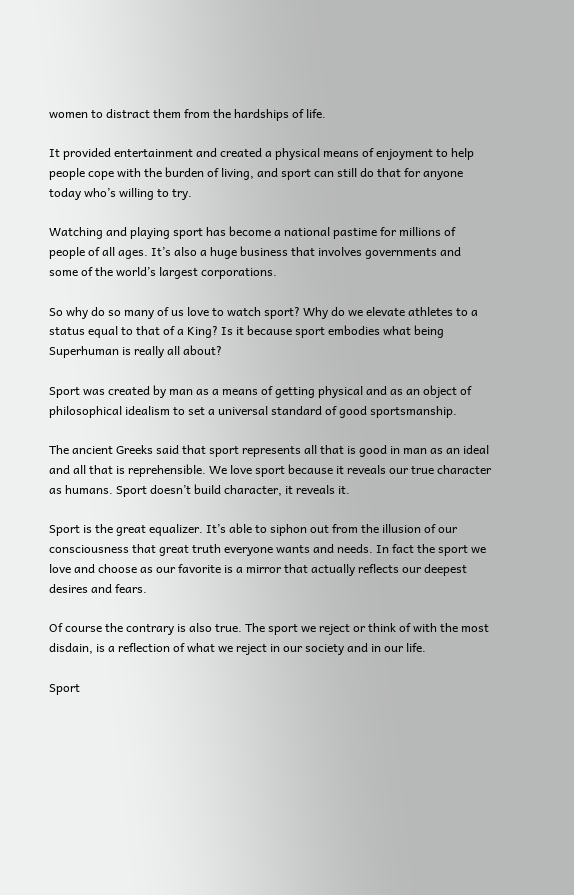women to distract them from the hardships of life.

It provided entertainment and created a physical means of enjoyment to help people cope with the burden of living, and sport can still do that for anyone today who’s willing to try.

Watching and playing sport has become a national pastime for millions of people of all ages. It’s also a huge business that involves governments and some of the world’s largest corporations.

So why do so many of us love to watch sport? Why do we elevate athletes to a status equal to that of a King? Is it because sport embodies what being Superhuman is really all about?

Sport was created by man as a means of getting physical and as an object of philosophical idealism to set a universal standard of good sportsmanship.

The ancient Greeks said that sport represents all that is good in man as an ideal and all that is reprehensible. We love sport because it reveals our true character as humans. Sport doesn’t build character, it reveals it.

Sport is the great equalizer. It’s able to siphon out from the illusion of our consciousness that great truth everyone wants and needs. In fact the sport we love and choose as our favorite is a mirror that actually reflects our deepest desires and fears.

Of course the contrary is also true. The sport we reject or think of with the most disdain, is a reflection of what we reject in our society and in our life.

Sport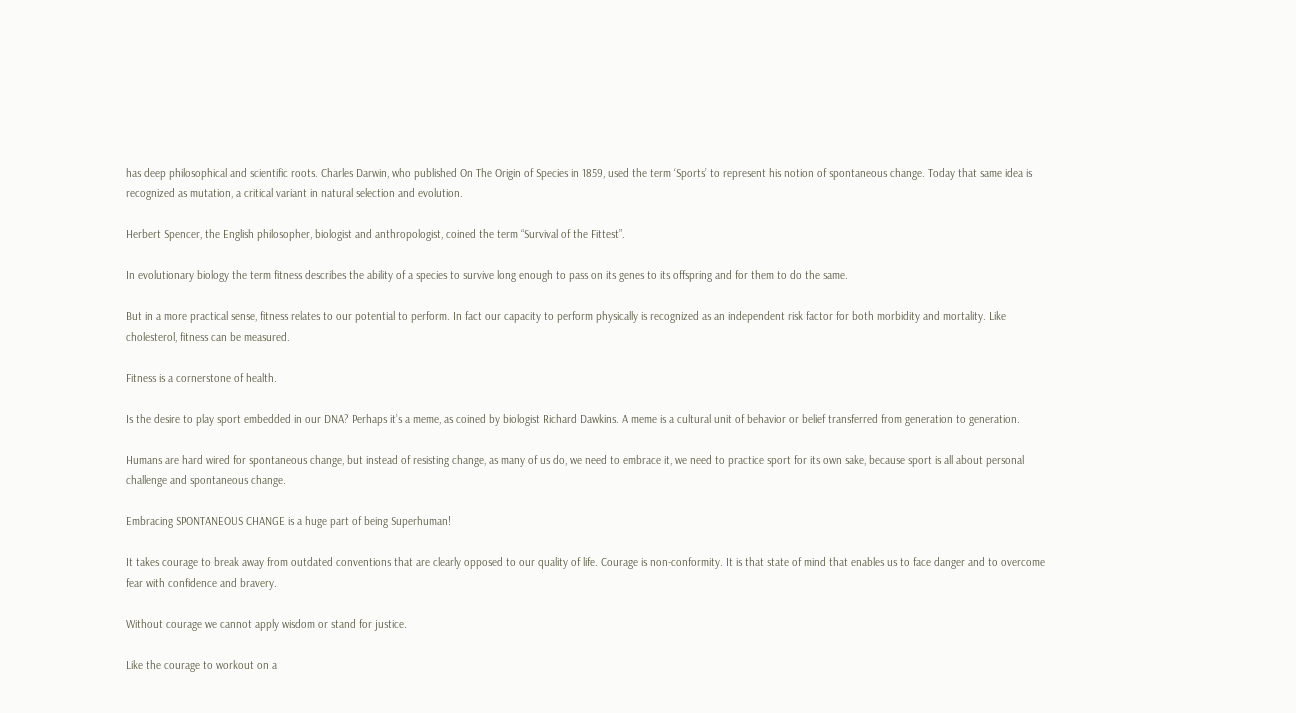has deep philosophical and scientific roots. Charles Darwin, who published On The Origin of Species in 1859, used the term ‘Sports’ to represent his notion of spontaneous change. Today that same idea is recognized as mutation, a critical variant in natural selection and evolution.

Herbert Spencer, the English philosopher, biologist and anthropologist, coined the term “Survival of the Fittest”.

In evolutionary biology the term fitness describes the ability of a species to survive long enough to pass on its genes to its offspring and for them to do the same.

But in a more practical sense, fitness relates to our potential to perform. In fact our capacity to perform physically is recognized as an independent risk factor for both morbidity and mortality. Like cholesterol, fitness can be measured.

Fitness is a cornerstone of health.

Is the desire to play sport embedded in our DNA? Perhaps it’s a meme, as coined by biologist Richard Dawkins. A meme is a cultural unit of behavior or belief transferred from generation to generation.

Humans are hard wired for spontaneous change, but instead of resisting change, as many of us do, we need to embrace it, we need to practice sport for its own sake, because sport is all about personal challenge and spontaneous change.

Embracing SPONTANEOUS CHANGE is a huge part of being Superhuman!

It takes courage to break away from outdated conventions that are clearly opposed to our quality of life. Courage is non-conformity. It is that state of mind that enables us to face danger and to overcome fear with confidence and bravery.

Without courage we cannot apply wisdom or stand for justice.

Like the courage to workout on a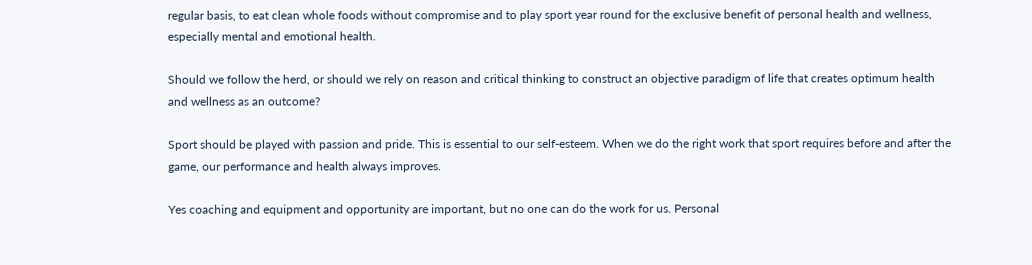regular basis, to eat clean whole foods without compromise and to play sport year round for the exclusive benefit of personal health and wellness, especially mental and emotional health.

Should we follow the herd, or should we rely on reason and critical thinking to construct an objective paradigm of life that creates optimum health and wellness as an outcome?

Sport should be played with passion and pride. This is essential to our self-esteem. When we do the right work that sport requires before and after the game, our performance and health always improves.

Yes coaching and equipment and opportunity are important, but no one can do the work for us. Personal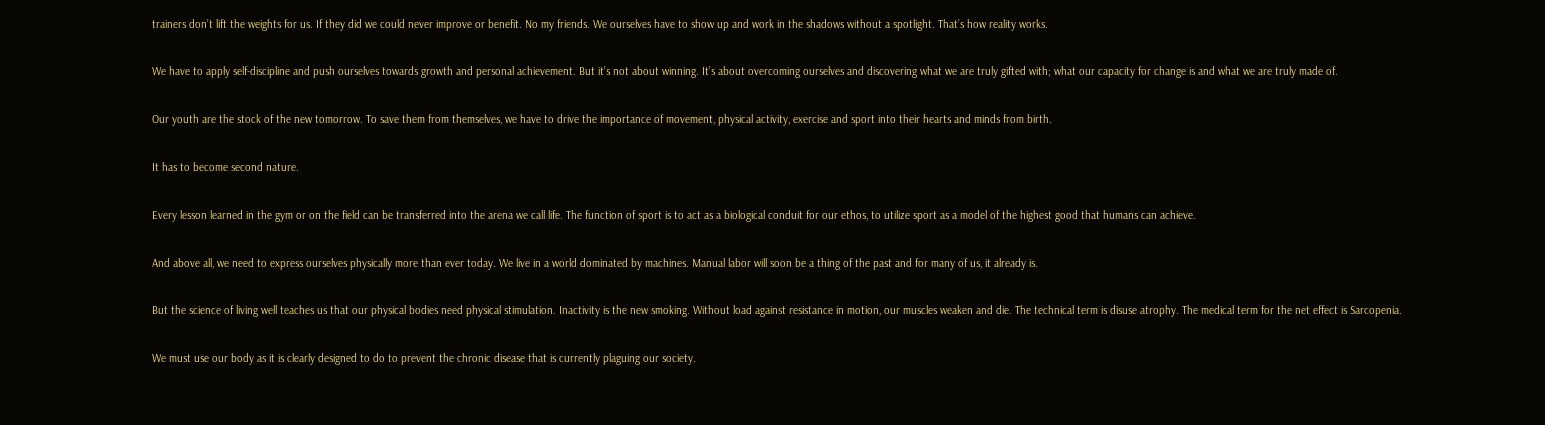trainers don’t lift the weights for us. If they did we could never improve or benefit. No my friends. We ourselves have to show up and work in the shadows without a spotlight. That’s how reality works.

We have to apply self-discipline and push ourselves towards growth and personal achievement. But it’s not about winning. It’s about overcoming ourselves and discovering what we are truly gifted with; what our capacity for change is and what we are truly made of.

Our youth are the stock of the new tomorrow. To save them from themselves, we have to drive the importance of movement, physical activity, exercise and sport into their hearts and minds from birth.

It has to become second nature.

Every lesson learned in the gym or on the field can be transferred into the arena we call life. The function of sport is to act as a biological conduit for our ethos, to utilize sport as a model of the highest good that humans can achieve.

And above all, we need to express ourselves physically more than ever today. We live in a world dominated by machines. Manual labor will soon be a thing of the past and for many of us, it already is.

But the science of living well teaches us that our physical bodies need physical stimulation. Inactivity is the new smoking. Without load against resistance in motion, our muscles weaken and die. The technical term is disuse atrophy. The medical term for the net effect is Sarcopenia.

We must use our body as it is clearly designed to do to prevent the chronic disease that is currently plaguing our society.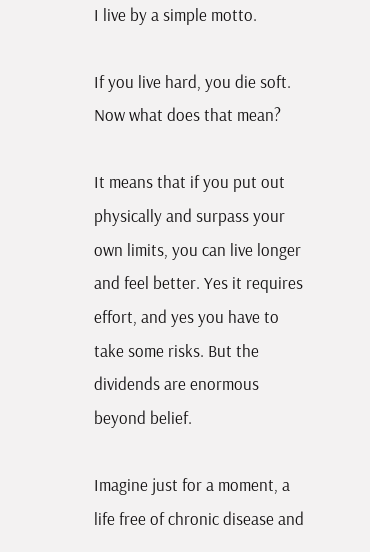I live by a simple motto.

If you live hard, you die soft. Now what does that mean?

It means that if you put out physically and surpass your own limits, you can live longer and feel better. Yes it requires effort, and yes you have to take some risks. But the dividends are enormous beyond belief.

Imagine just for a moment, a life free of chronic disease and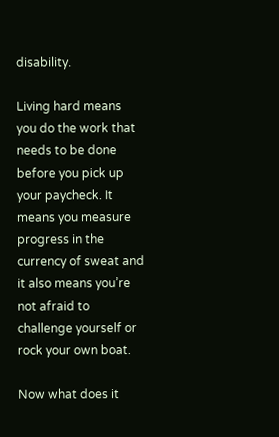disability.

Living hard means you do the work that needs to be done before you pick up your paycheck. It means you measure progress in the currency of sweat and it also means you’re not afraid to challenge yourself or rock your own boat.

Now what does it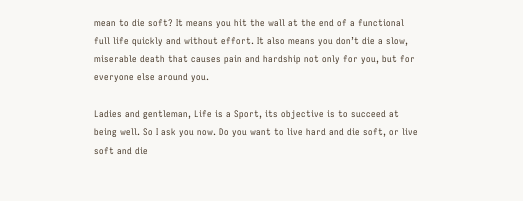mean to die soft? It means you hit the wall at the end of a functional full life quickly and without effort. It also means you don’t die a slow, miserable death that causes pain and hardship not only for you, but for everyone else around you.

Ladies and gentleman, Life is a Sport, its objective is to succeed at being well. So I ask you now. Do you want to live hard and die soft, or live soft and die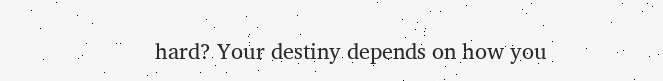hard? Your destiny depends on how you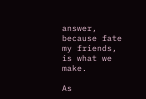answer, because fate my friends, is what we make.

As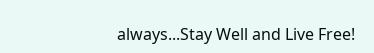always...Stay Well and Live Free!